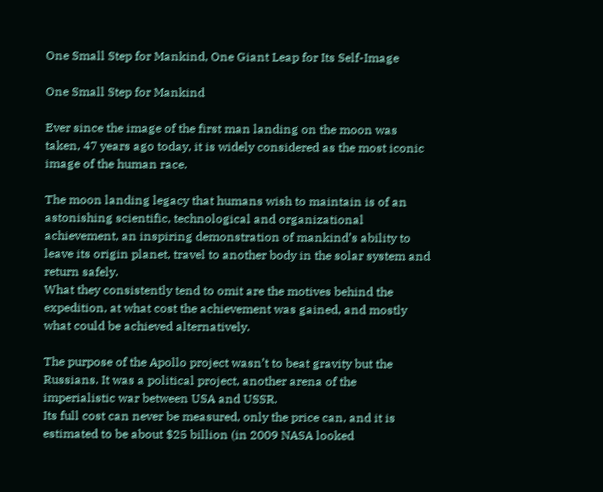One Small Step for Mankind, One Giant Leap for Its Self-Image

One Small Step for Mankind

Ever since the image of the first man landing on the moon was taken, 47 years ago today, it is widely considered as the most iconic image of the human race.

The moon landing legacy that humans wish to maintain is of an astonishing scientific, technological and organizational achievement, an inspiring demonstration of mankind’s ability to leave its origin planet, travel to another body in the solar system and return safely.
What they consistently tend to omit are the motives behind the expedition, at what cost the achievement was gained, and mostly what could be achieved alternatively.

The purpose of the Apollo project wasn’t to beat gravity but the Russians. It was a political project, another arena of the imperialistic war between USA and USSR.
Its full cost can never be measured, only the price can, and it is estimated to be about $25 billion (in 2009 NASA looked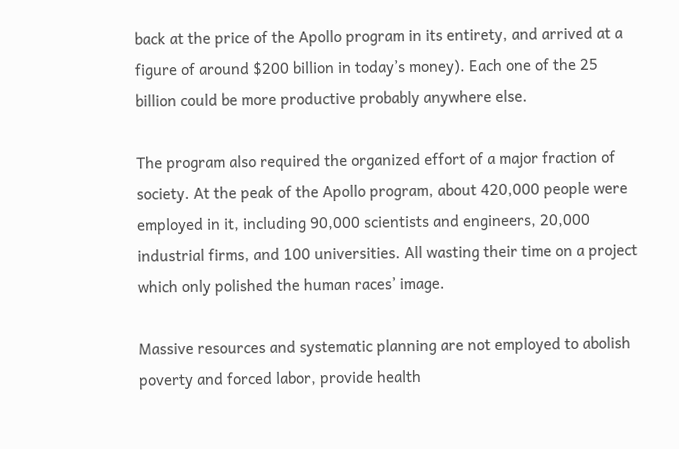back at the price of the Apollo program in its entirety, and arrived at a figure of around $200 billion in today’s money). Each one of the 25 billion could be more productive probably anywhere else.

The program also required the organized effort of a major fraction of society. At the peak of the Apollo program, about 420,000 people were employed in it, including 90,000 scientists and engineers, 20,000 industrial firms, and 100 universities. All wasting their time on a project which only polished the human races’ image.

Massive resources and systematic planning are not employed to abolish poverty and forced labor, provide health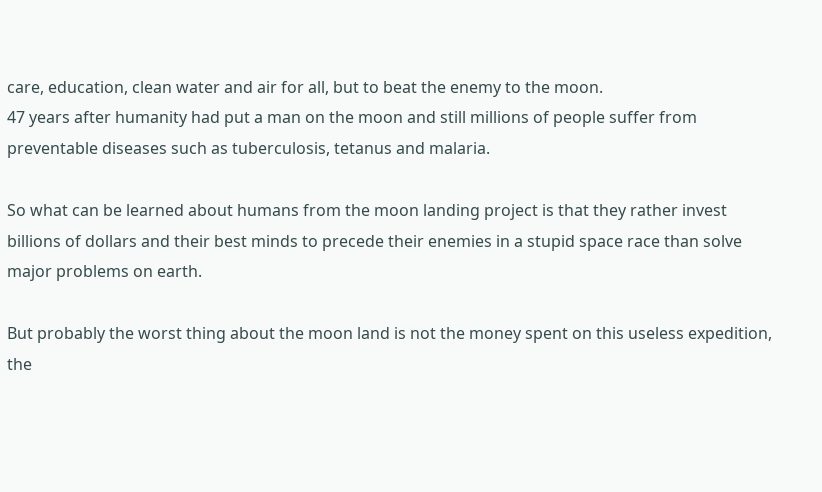care, education, clean water and air for all, but to beat the enemy to the moon.
47 years after humanity had put a man on the moon and still millions of people suffer from preventable diseases such as tuberculosis, tetanus and malaria.

So what can be learned about humans from the moon landing project is that they rather invest billions of dollars and their best minds to precede their enemies in a stupid space race than solve major problems on earth.

But probably the worst thing about the moon land is not the money spent on this useless expedition, the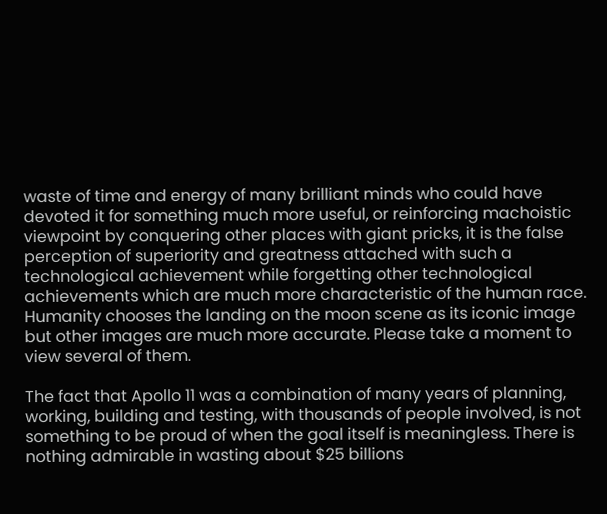waste of time and energy of many brilliant minds who could have devoted it for something much more useful, or reinforcing machoistic viewpoint by conquering other places with giant pricks, it is the false perception of superiority and greatness attached with such a technological achievement while forgetting other technological achievements which are much more characteristic of the human race. Humanity chooses the landing on the moon scene as its iconic image but other images are much more accurate. Please take a moment to view several of them.

The fact that Apollo 11 was a combination of many years of planning, working, building and testing, with thousands of people involved, is not something to be proud of when the goal itself is meaningless. There is nothing admirable in wasting about $25 billions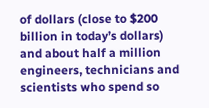of dollars (close to $200 billion in today’s dollars) and about half a million engineers, technicians and scientists who spend so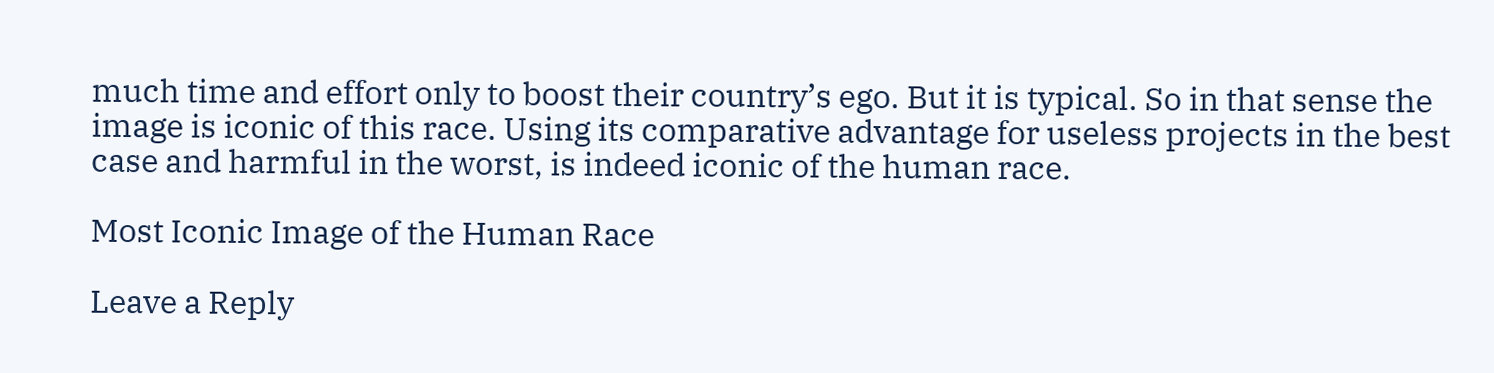much time and effort only to boost their country’s ego. But it is typical. So in that sense the image is iconic of this race. Using its comparative advantage for useless projects in the best case and harmful in the worst, is indeed iconic of the human race.

Most Iconic Image of the Human Race

Leave a Reply